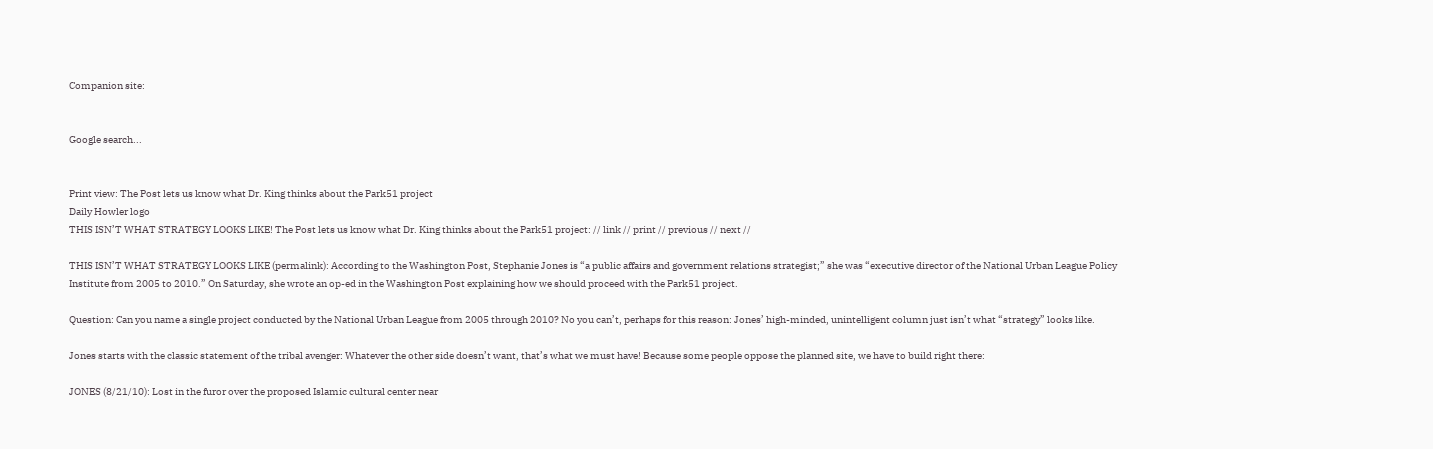Companion site:


Google search...


Print view: The Post lets us know what Dr. King thinks about the Park51 project
Daily Howler logo
THIS ISN’T WHAT STRATEGY LOOKS LIKE! The Post lets us know what Dr. King thinks about the Park51 project: // link // print // previous // next //

THIS ISN’T WHAT STRATEGY LOOKS LIKE (permalink): According to the Washington Post, Stephanie Jones is “a public affairs and government relations strategist;” she was “executive director of the National Urban League Policy Institute from 2005 to 2010.” On Saturday, she wrote an op-ed in the Washington Post explaining how we should proceed with the Park51 project.

Question: Can you name a single project conducted by the National Urban League from 2005 through 2010? No you can’t, perhaps for this reason: Jones’ high-minded, unintelligent column just isn’t what “strategy” looks like.

Jones starts with the classic statement of the tribal avenger: Whatever the other side doesn’t want, that’s what we must have! Because some people oppose the planned site, we have to build right there:

JONES (8/21/10): Lost in the furor over the proposed Islamic cultural center near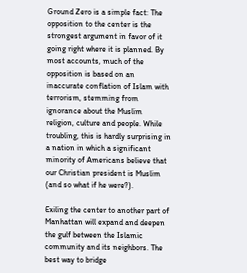Ground Zero is a simple fact: The opposition to the center is the strongest argument in favor of it going right where it is planned. By most accounts, much of the opposition is based on an inaccurate conflation of Islam with terrorism, stemming from ignorance about the Muslim religion, culture and people. While troubling, this is hardly surprising in a nation in which a significant minority of Americans believe that our Christian president is Muslim (and so what if he were?).

Exiling the center to another part of Manhattan will expand and deepen the gulf between the Islamic community and its neighbors. The best way to bridge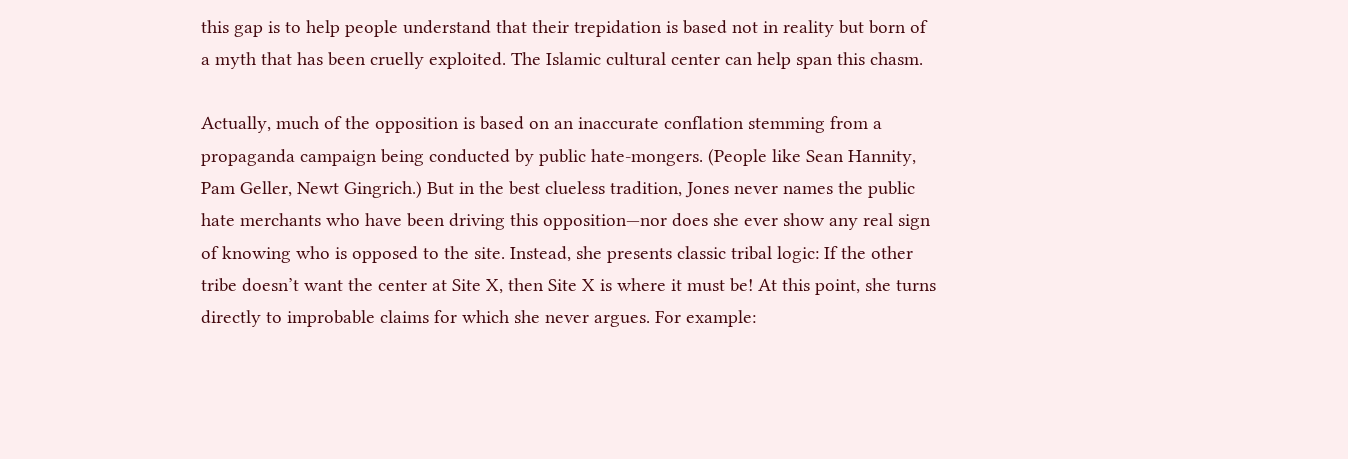this gap is to help people understand that their trepidation is based not in reality but born of a myth that has been cruelly exploited. The Islamic cultural center can help span this chasm.

Actually, much of the opposition is based on an inaccurate conflation stemming from a propaganda campaign being conducted by public hate-mongers. (People like Sean Hannity, Pam Geller, Newt Gingrich.) But in the best clueless tradition, Jones never names the public hate merchants who have been driving this opposition—nor does she ever show any real sign of knowing who is opposed to the site. Instead, she presents classic tribal logic: If the other tribe doesn’t want the center at Site X, then Site X is where it must be! At this point, she turns directly to improbable claims for which she never argues. For example: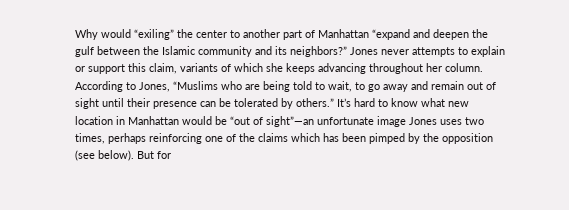Why would “exiling” the center to another part of Manhattan “expand and deepen the gulf between the Islamic community and its neighbors?” Jones never attempts to explain or support this claim, variants of which she keeps advancing throughout her column. According to Jones, “Muslims who are being told to wait, to go away and remain out of sight until their presence can be tolerated by others.” It’s hard to know what new location in Manhattan would be “out of sight”—an unfortunate image Jones uses two times, perhaps reinforcing one of the claims which has been pimped by the opposition (see below). But for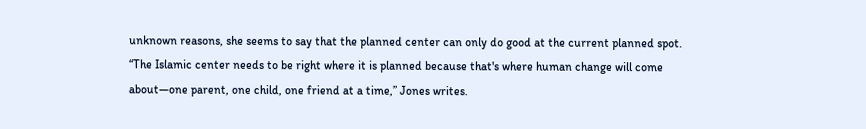unknown reasons, she seems to say that the planned center can only do good at the current planned spot. “The Islamic center needs to be right where it is planned because that's where human change will come about—one parent, one child, one friend at a time,” Jones writes.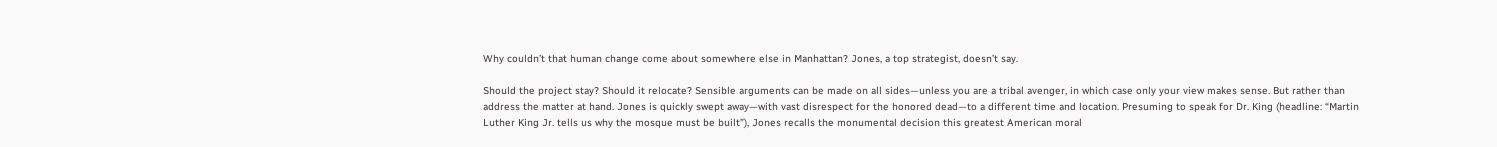Why couldn’t that human change come about somewhere else in Manhattan? Jones, a top strategist, doesn’t say.

Should the project stay? Should it relocate? Sensible arguments can be made on all sides—unless you are a tribal avenger, in which case only your view makes sense. But rather than address the matter at hand. Jones is quickly swept away—with vast disrespect for the honored dead—to a different time and location. Presuming to speak for Dr. King (headline: “Martin Luther King Jr. tells us why the mosque must be built”), Jones recalls the monumental decision this greatest American moral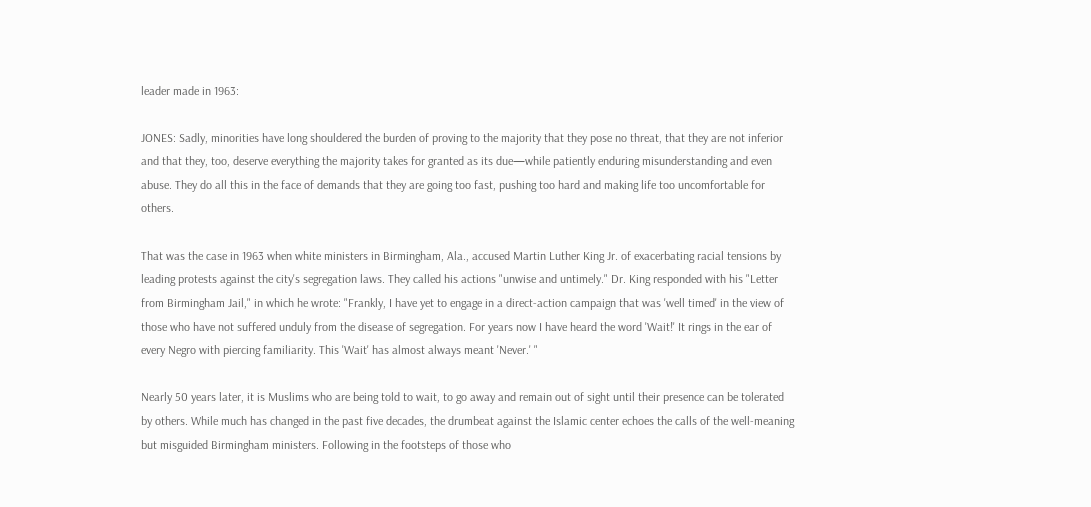leader made in 1963:

JONES: Sadly, minorities have long shouldered the burden of proving to the majority that they pose no threat, that they are not inferior and that they, too, deserve everything the majority takes for granted as its due—while patiently enduring misunderstanding and even abuse. They do all this in the face of demands that they are going too fast, pushing too hard and making life too uncomfortable for others.

That was the case in 1963 when white ministers in Birmingham, Ala., accused Martin Luther King Jr. of exacerbating racial tensions by leading protests against the city's segregation laws. They called his actions "unwise and untimely." Dr. King responded with his "Letter from Birmingham Jail," in which he wrote: "Frankly, I have yet to engage in a direct-action campaign that was 'well timed' in the view of those who have not suffered unduly from the disease of segregation. For years now I have heard the word 'Wait!' It rings in the ear of every Negro with piercing familiarity. This 'Wait' has almost always meant 'Never.' "

Nearly 50 years later, it is Muslims who are being told to wait, to go away and remain out of sight until their presence can be tolerated by others. While much has changed in the past five decades, the drumbeat against the Islamic center echoes the calls of the well-meaning but misguided Birmingham ministers. Following in the footsteps of those who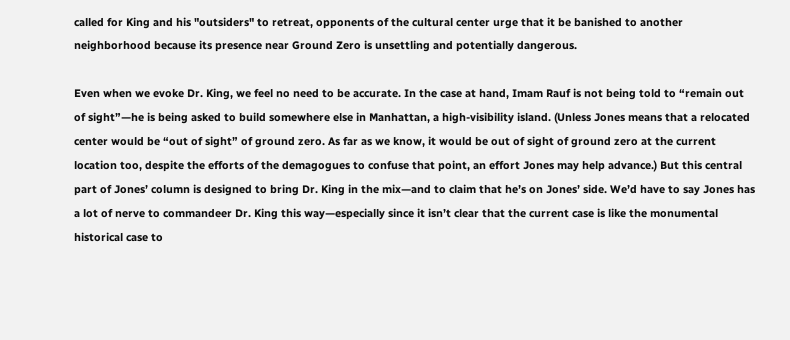called for King and his "outsiders" to retreat, opponents of the cultural center urge that it be banished to another neighborhood because its presence near Ground Zero is unsettling and potentially dangerous.

Even when we evoke Dr. King, we feel no need to be accurate. In the case at hand, Imam Rauf is not being told to “remain out of sight”—he is being asked to build somewhere else in Manhattan, a high-visibility island. (Unless Jones means that a relocated center would be “out of sight” of ground zero. As far as we know, it would be out of sight of ground zero at the current location too, despite the efforts of the demagogues to confuse that point, an effort Jones may help advance.) But this central part of Jones’ column is designed to bring Dr. King in the mix—and to claim that he’s on Jones’ side. We’d have to say Jones has a lot of nerve to commandeer Dr. King this way—especially since it isn’t clear that the current case is like the monumental historical case to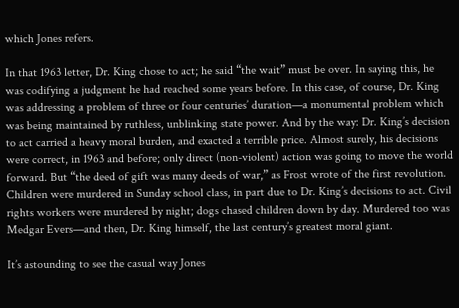which Jones refers.

In that 1963 letter, Dr. King chose to act; he said “the wait” must be over. In saying this, he was codifying a judgment he had reached some years before. In this case, of course, Dr. King was addressing a problem of three or four centuries’ duration—a monumental problem which was being maintained by ruthless, unblinking state power. And by the way: Dr. King’s decision to act carried a heavy moral burden, and exacted a terrible price. Almost surely, his decisions were correct, in 1963 and before; only direct (non-violent) action was going to move the world forward. But “the deed of gift was many deeds of war,” as Frost wrote of the first revolution. Children were murdered in Sunday school class, in part due to Dr. King’s decisions to act. Civil rights workers were murdered by night; dogs chased children down by day. Murdered too was Medgar Evers—and then, Dr. King himself, the last century’s greatest moral giant.

It’s astounding to see the casual way Jones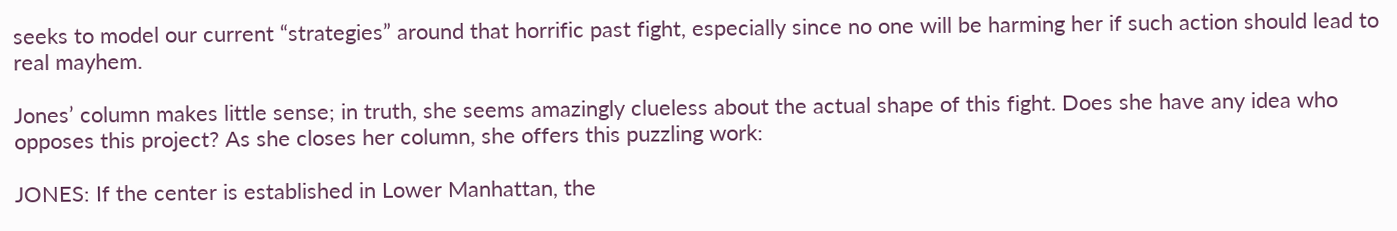seeks to model our current “strategies” around that horrific past fight, especially since no one will be harming her if such action should lead to real mayhem.

Jones’ column makes little sense; in truth, she seems amazingly clueless about the actual shape of this fight. Does she have any idea who opposes this project? As she closes her column, she offers this puzzling work:

JONES: If the center is established in Lower Manhattan, the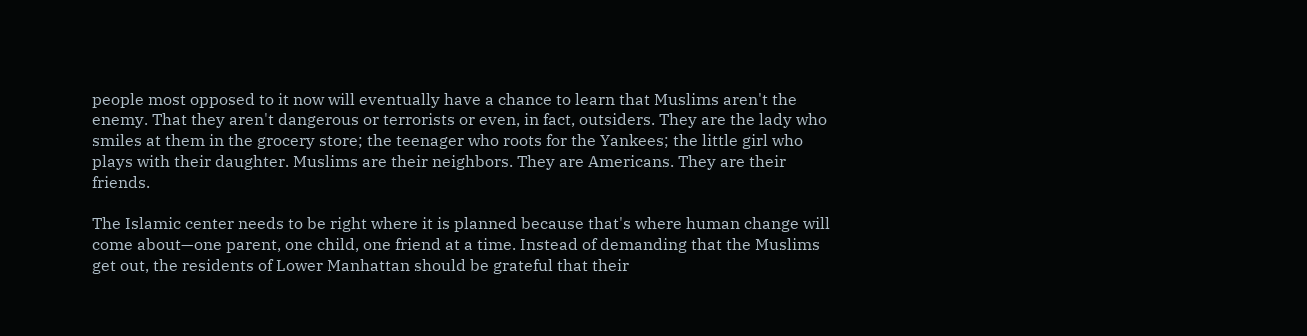people most opposed to it now will eventually have a chance to learn that Muslims aren't the enemy. That they aren't dangerous or terrorists or even, in fact, outsiders. They are the lady who smiles at them in the grocery store; the teenager who roots for the Yankees; the little girl who plays with their daughter. Muslims are their neighbors. They are Americans. They are their friends.

The Islamic center needs to be right where it is planned because that's where human change will come about—one parent, one child, one friend at a time. Instead of demanding that the Muslims get out, the residents of Lower Manhattan should be grateful that their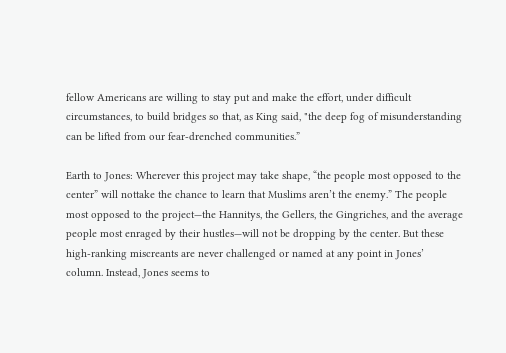fellow Americans are willing to stay put and make the effort, under difficult circumstances, to build bridges so that, as King said, "the deep fog of misunderstanding can be lifted from our fear-drenched communities.”

Earth to Jones: Wherever this project may take shape, “the people most opposed to the center” will nottake the chance to learn that Muslims aren’t the enemy.” The people most opposed to the project—the Hannitys, the Gellers, the Gingriches, and the average people most enraged by their hustles—will not be dropping by the center. But these high-ranking miscreants are never challenged or named at any point in Jones’ column. Instead, Jones seems to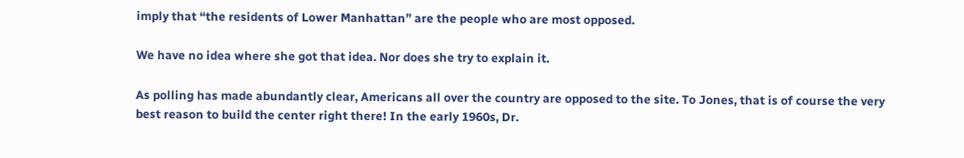imply that “the residents of Lower Manhattan” are the people who are most opposed.

We have no idea where she got that idea. Nor does she try to explain it.

As polling has made abundantly clear, Americans all over the country are opposed to the site. To Jones, that is of course the very best reason to build the center right there! In the early 1960s, Dr.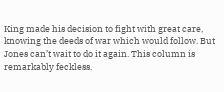King made his decision to fight with great care, knowing the deeds of war which would follow. But Jones can’t wait to do it again. This column is remarkably feckless.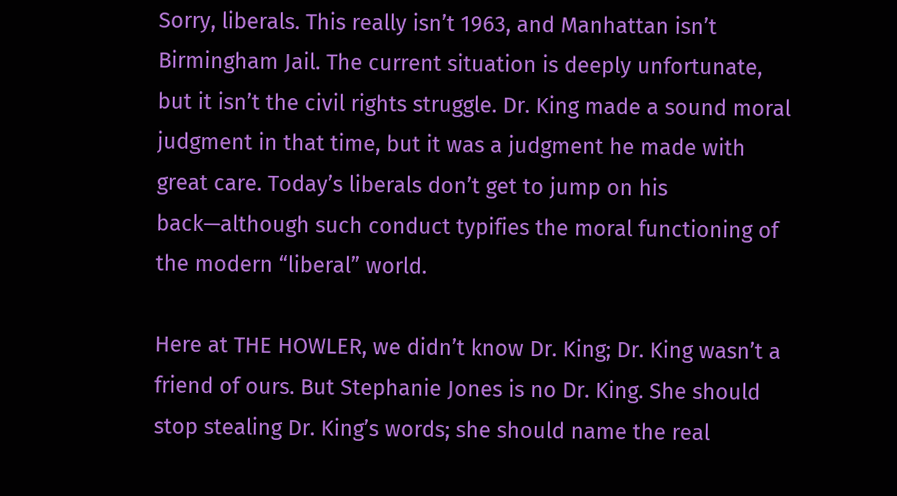Sorry, liberals. This really isn’t 1963, and Manhattan isn’t Birmingham Jail. The current situation is deeply unfortunate, but it isn’t the civil rights struggle. Dr. King made a sound moral judgment in that time, but it was a judgment he made with great care. Today’s liberals don’t get to jump on his back—although such conduct typifies the moral functioning of the modern “liberal” world.

Here at THE HOWLER, we didn’t know Dr. King; Dr. King wasn’t a friend of ours. But Stephanie Jones is no Dr. King. She should stop stealing Dr. King’s words; she should name the real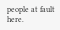people at fault here.